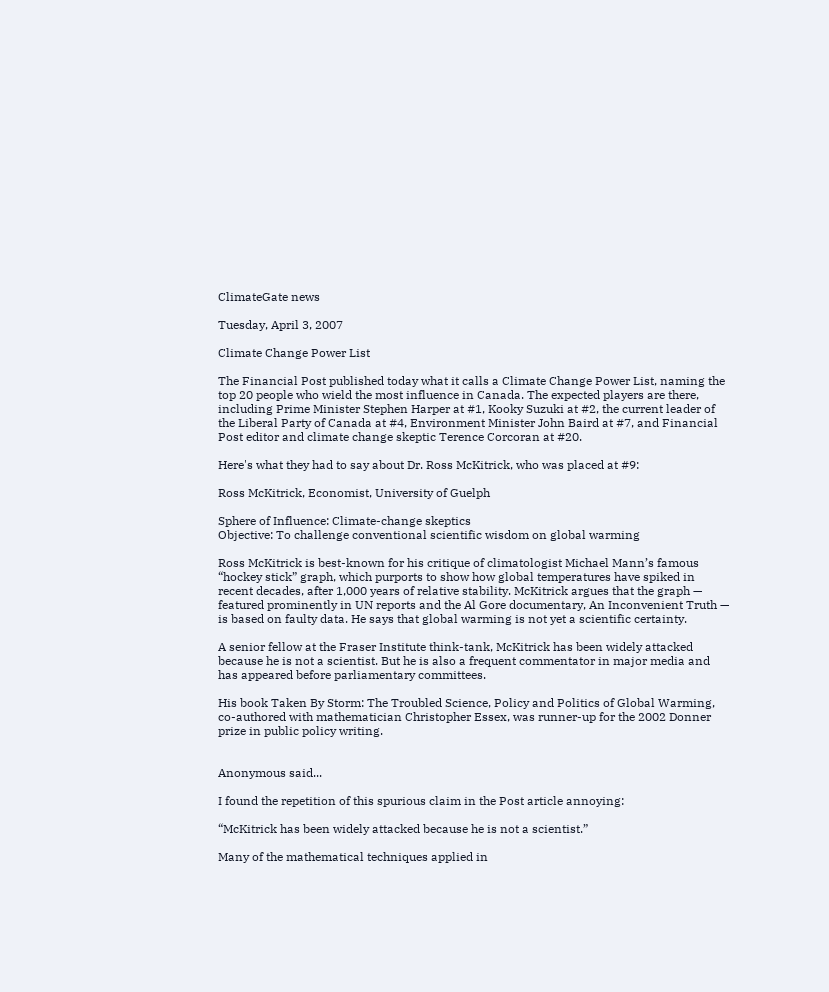ClimateGate news

Tuesday, April 3, 2007

Climate Change Power List

The Financial Post published today what it calls a Climate Change Power List, naming the top 20 people who wield the most influence in Canada. The expected players are there, including Prime Minister Stephen Harper at #1, Kooky Suzuki at #2, the current leader of the Liberal Party of Canada at #4, Environment Minister John Baird at #7, and Financial Post editor and climate change skeptic Terence Corcoran at #20.

Here's what they had to say about Dr. Ross McKitrick, who was placed at #9:

Ross McKitrick, Economist, University of Guelph

Sphere of Influence: Climate-change skeptics
Objective: To challenge conventional scientific wisdom on global warming

Ross McKitrick is best-known for his critique of climatologist Michael Mann’s famous “hockey stick” graph, which purports to show how global temperatures have spiked in recent decades, after 1,000 years of relative stability. McKitrick argues that the graph — featured prominently in UN reports and the Al Gore documentary, An Inconvenient Truth — is based on faulty data. He says that global warming is not yet a scientific certainty.

A senior fellow at the Fraser Institute think-tank, McKitrick has been widely attacked because he is not a scientist. But he is also a frequent commentator in major media and has appeared before parliamentary committees.

His book Taken By Storm: The Troubled Science, Policy and Politics of Global Warming, co-authored with mathematician Christopher Essex, was runner-up for the 2002 Donner prize in public policy writing.


Anonymous said...

I found the repetition of this spurious claim in the Post article annoying:

“McKitrick has been widely attacked because he is not a scientist.”

Many of the mathematical techniques applied in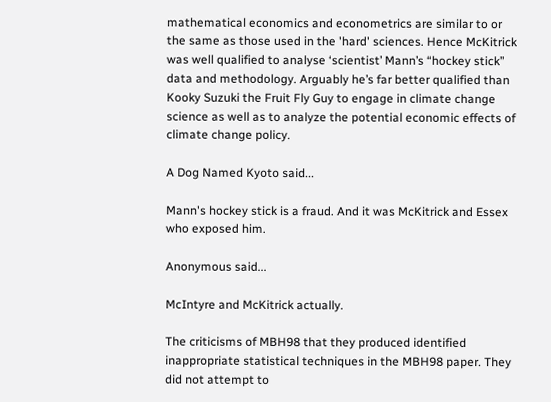mathematical economics and econometrics are similar to or the same as those used in the 'hard' sciences. Hence McKitrick was well qualified to analyse ‘scientist’ Mann’s “hockey stick” data and methodology. Arguably he’s far better qualified than Kooky Suzuki the Fruit Fly Guy to engage in climate change science as well as to analyze the potential economic effects of climate change policy.

A Dog Named Kyoto said...

Mann's hockey stick is a fraud. And it was McKitrick and Essex who exposed him.

Anonymous said...

McIntyre and McKitrick actually.

The criticisms of MBH98 that they produced identified inappropriate statistical techniques in the MBH98 paper. They did not attempt to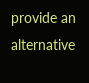provide an alternative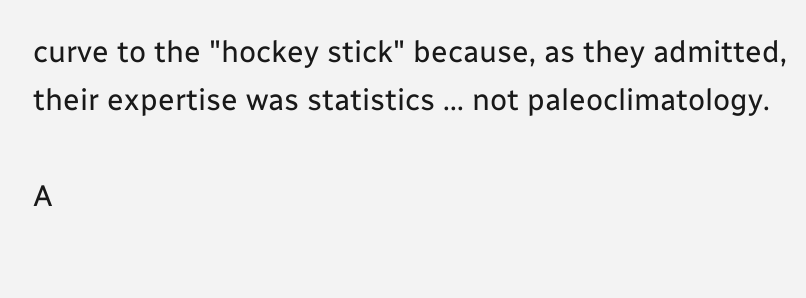curve to the "hockey stick" because, as they admitted, their expertise was statistics ... not paleoclimatology.

A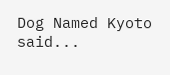Dog Named Kyoto said...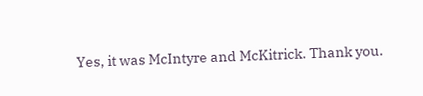Yes, it was McIntyre and McKitrick. Thank you.